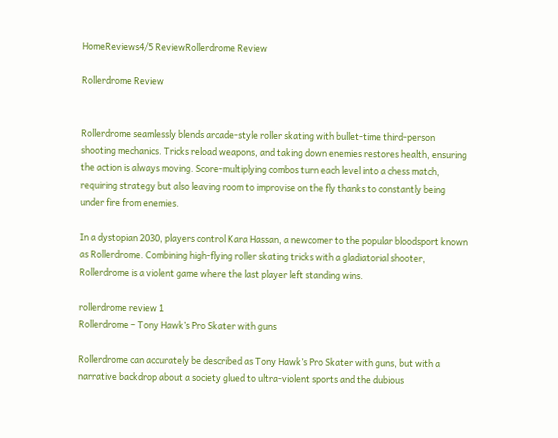HomeReviews4/5 ReviewRollerdrome Review

Rollerdrome Review


Rollerdrome seamlessly blends arcade-style roller skating with bullet-time third-person shooting mechanics. Tricks reload weapons, and taking down enemies restores health, ensuring the action is always moving. Score-multiplying combos turn each level into a chess match, requiring strategy but also leaving room to improvise on the fly thanks to constantly being under fire from enemies.

In a dystopian 2030, players control Kara Hassan, a newcomer to the popular bloodsport known as Rollerdrome. Combining high-flying roller skating tricks with a gladiatorial shooter, Rollerdrome is a violent game where the last player left standing wins.

rollerdrome review 1
Rollerdrome – Tony Hawk’s Pro Skater with guns

Rollerdrome can accurately be described as Tony Hawk’s Pro Skater with guns, but with a narrative backdrop about a society glued to ultra-violent sports and the dubious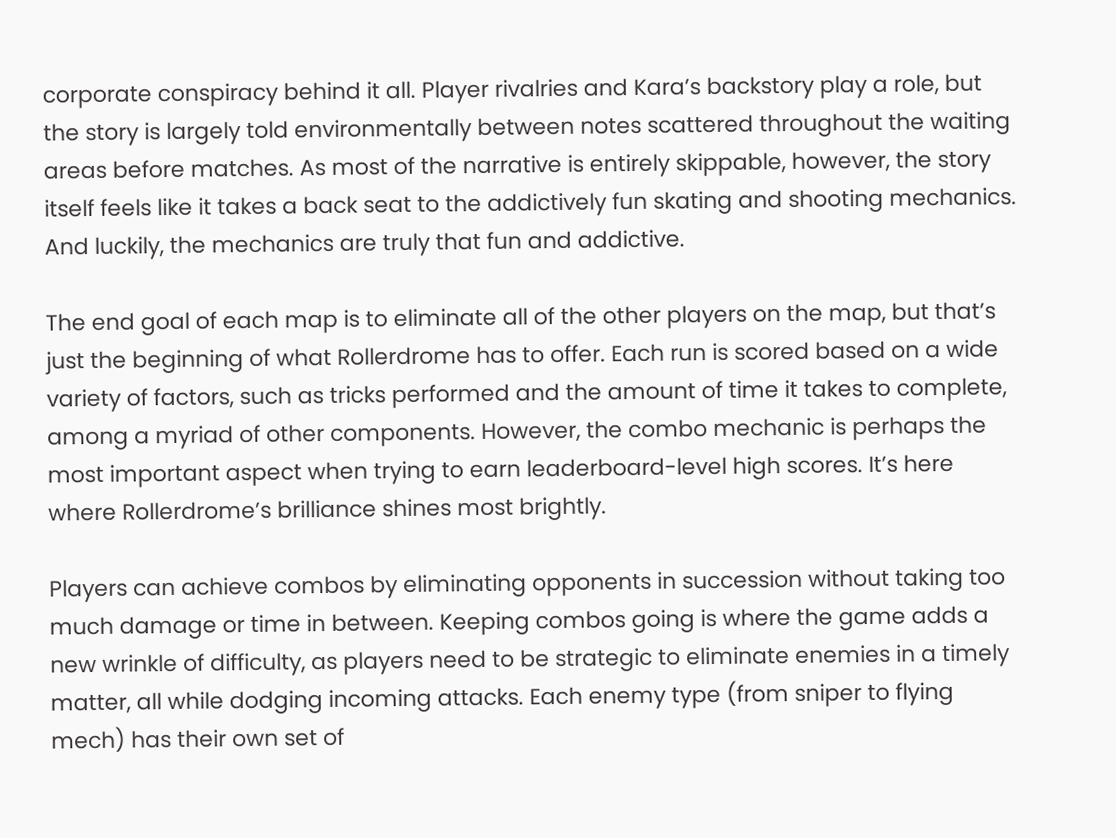corporate conspiracy behind it all. Player rivalries and Kara’s backstory play a role, but the story is largely told environmentally between notes scattered throughout the waiting areas before matches. As most of the narrative is entirely skippable, however, the story itself feels like it takes a back seat to the addictively fun skating and shooting mechanics. And luckily, the mechanics are truly that fun and addictive.

The end goal of each map is to eliminate all of the other players on the map, but that’s just the beginning of what Rollerdrome has to offer. Each run is scored based on a wide variety of factors, such as tricks performed and the amount of time it takes to complete, among a myriad of other components. However, the combo mechanic is perhaps the most important aspect when trying to earn leaderboard-level high scores. It’s here where Rollerdrome’s brilliance shines most brightly.

Players can achieve combos by eliminating opponents in succession without taking too much damage or time in between. Keeping combos going is where the game adds a new wrinkle of difficulty, as players need to be strategic to eliminate enemies in a timely matter, all while dodging incoming attacks. Each enemy type (from sniper to flying mech) has their own set of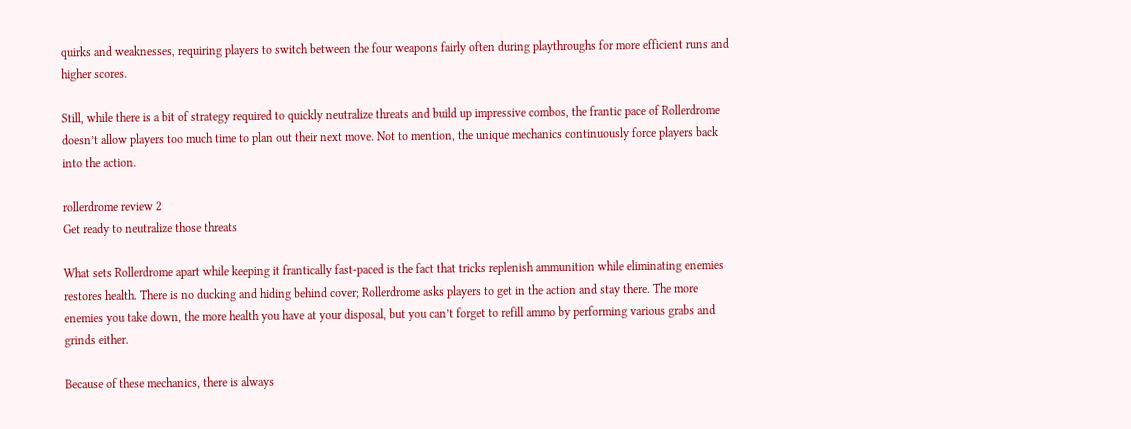quirks and weaknesses, requiring players to switch between the four weapons fairly often during playthroughs for more efficient runs and higher scores.

Still, while there is a bit of strategy required to quickly neutralize threats and build up impressive combos, the frantic pace of Rollerdrome doesn’t allow players too much time to plan out their next move. Not to mention, the unique mechanics continuously force players back into the action.

rollerdrome review 2
Get ready to neutralize those threats

What sets Rollerdrome apart while keeping it frantically fast-paced is the fact that tricks replenish ammunition while eliminating enemies restores health. There is no ducking and hiding behind cover; Rollerdrome asks players to get in the action and stay there. The more enemies you take down, the more health you have at your disposal, but you can’t forget to refill ammo by performing various grabs and grinds either.

Because of these mechanics, there is always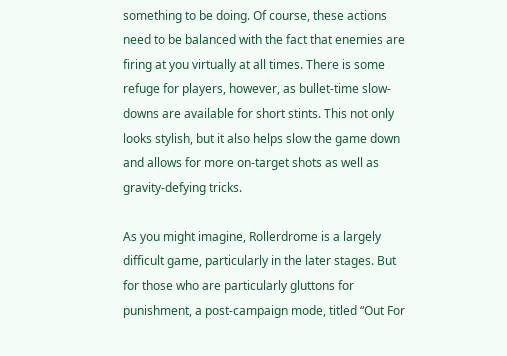something to be doing. Of course, these actions need to be balanced with the fact that enemies are firing at you virtually at all times. There is some refuge for players, however, as bullet-time slow-downs are available for short stints. This not only looks stylish, but it also helps slow the game down and allows for more on-target shots as well as gravity-defying tricks.

As you might imagine, Rollerdrome is a largely difficult game, particularly in the later stages. But for those who are particularly gluttons for punishment, a post-campaign mode, titled “Out For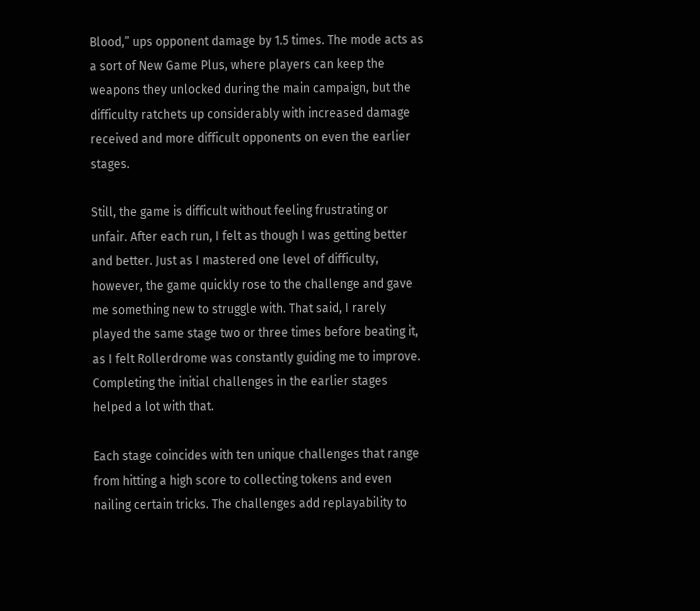Blood,” ups opponent damage by 1.5 times. The mode acts as a sort of New Game Plus, where players can keep the weapons they unlocked during the main campaign, but the difficulty ratchets up considerably with increased damage received and more difficult opponents on even the earlier stages.

Still, the game is difficult without feeling frustrating or unfair. After each run, I felt as though I was getting better and better. Just as I mastered one level of difficulty, however, the game quickly rose to the challenge and gave me something new to struggle with. That said, I rarely played the same stage two or three times before beating it, as I felt Rollerdrome was constantly guiding me to improve. Completing the initial challenges in the earlier stages helped a lot with that.

Each stage coincides with ten unique challenges that range from hitting a high score to collecting tokens and even nailing certain tricks. The challenges add replayability to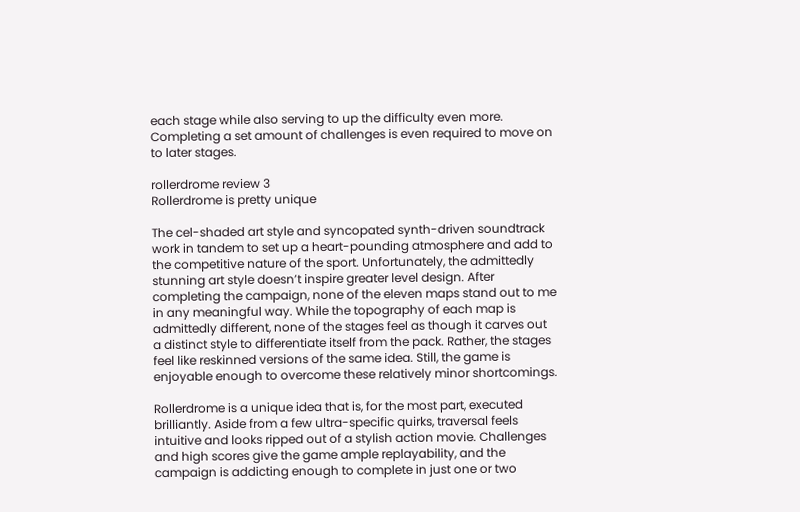each stage while also serving to up the difficulty even more. Completing a set amount of challenges is even required to move on to later stages.

rollerdrome review 3
Rollerdrome is pretty unique

The cel-shaded art style and syncopated synth-driven soundtrack work in tandem to set up a heart-pounding atmosphere and add to the competitive nature of the sport. Unfortunately, the admittedly stunning art style doesn’t inspire greater level design. After completing the campaign, none of the eleven maps stand out to me in any meaningful way. While the topography of each map is admittedly different, none of the stages feel as though it carves out a distinct style to differentiate itself from the pack. Rather, the stages feel like reskinned versions of the same idea. Still, the game is enjoyable enough to overcome these relatively minor shortcomings.

Rollerdrome is a unique idea that is, for the most part, executed brilliantly. Aside from a few ultra-specific quirks, traversal feels intuitive and looks ripped out of a stylish action movie. Challenges and high scores give the game ample replayability, and the campaign is addicting enough to complete in just one or two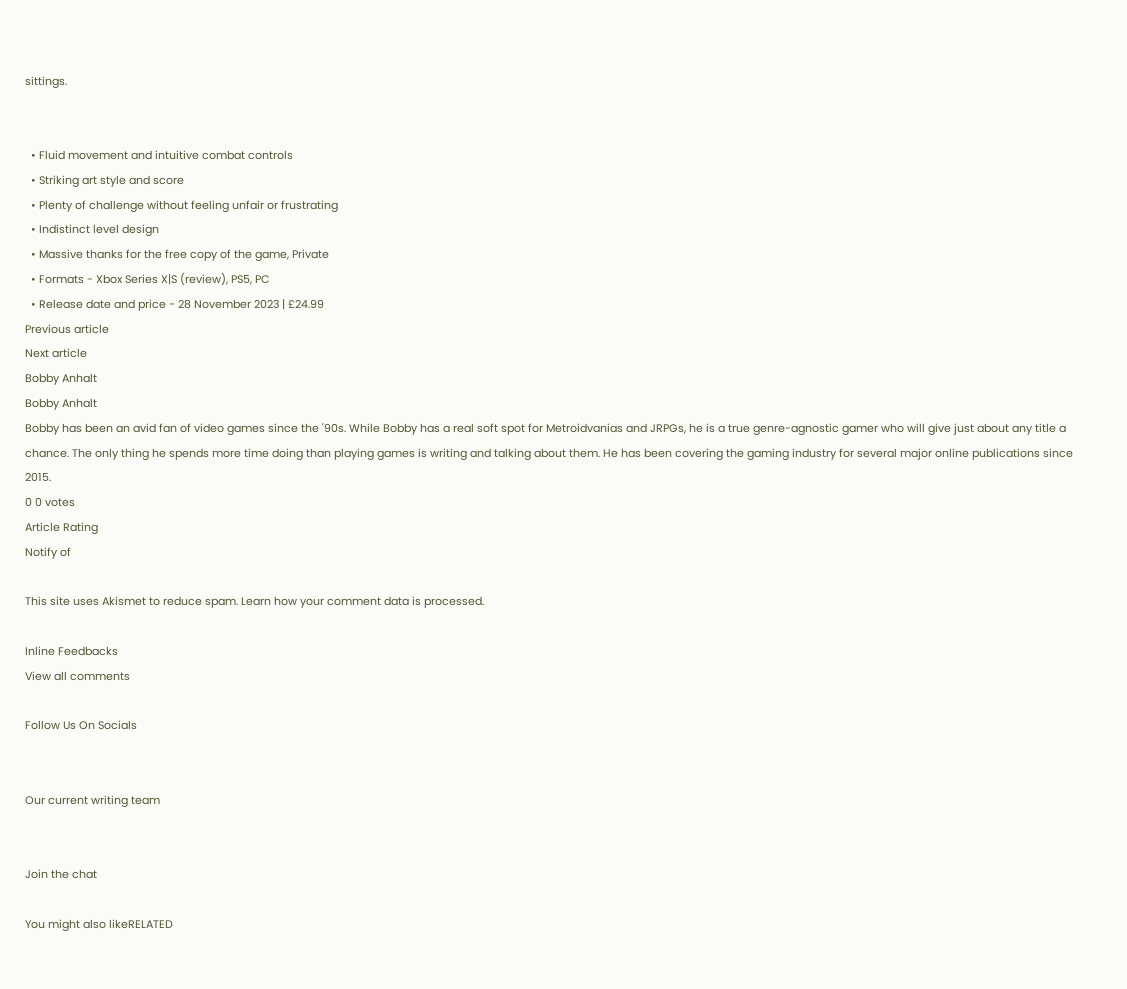sittings.


  • Fluid movement and intuitive combat controls
  • Striking art style and score
  • Plenty of challenge without feeling unfair or frustrating
  • Indistinct level design
  • Massive thanks for the free copy of the game, Private
  • Formats - Xbox Series X|S (review), PS5, PC
  • Release date and price - 28 November 2023 | £24.99
Previous article
Next article
Bobby Anhalt
Bobby Anhalt
Bobby has been an avid fan of video games since the '90s. While Bobby has a real soft spot for Metroidvanias and JRPGs, he is a true genre-agnostic gamer who will give just about any title a chance. The only thing he spends more time doing than playing games is writing and talking about them. He has been covering the gaming industry for several major online publications since 2015.
0 0 votes
Article Rating
Notify of

This site uses Akismet to reduce spam. Learn how your comment data is processed.

Inline Feedbacks
View all comments

Follow Us On Socials


Our current writing team


Join the chat

You might also likeRELATED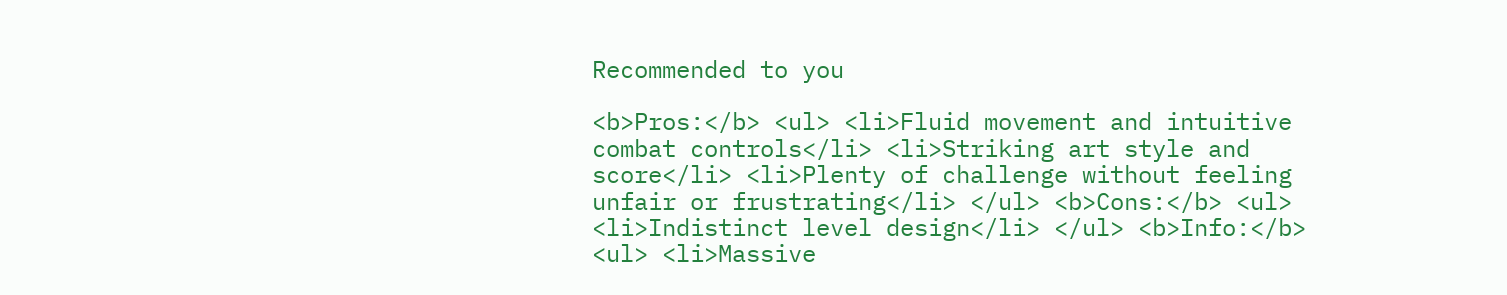Recommended to you

<b>Pros:</b> <ul> <li>Fluid movement and intuitive combat controls</li> <li>Striking art style and score</li> <li>Plenty of challenge without feeling unfair or frustrating</li> </ul> <b>Cons:</b> <ul> <li>Indistinct level design</li> </ul> <b>Info:</b> <ul> <li>Massive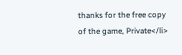thanks for the free copy of the game, Private</li>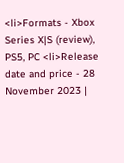<li>Formats - Xbox Series X|S (review), PS5, PC <li>Release date and price - 28 November 2023 |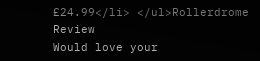£24.99</li> </ul>Rollerdrome Review
Would love your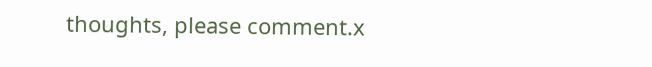thoughts, please comment.x